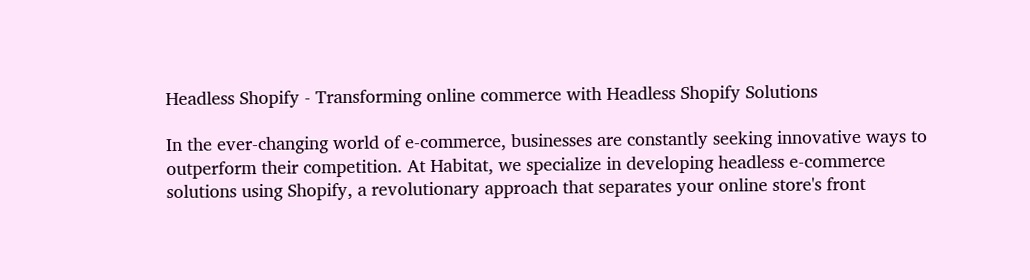Headless Shopify - Transforming online commerce with Headless Shopify Solutions

In the ever-changing world of e-commerce, businesses are constantly seeking innovative ways to outperform their competition. At Habitat, we specialize in developing headless e-commerce solutions using Shopify, a revolutionary approach that separates your online store's front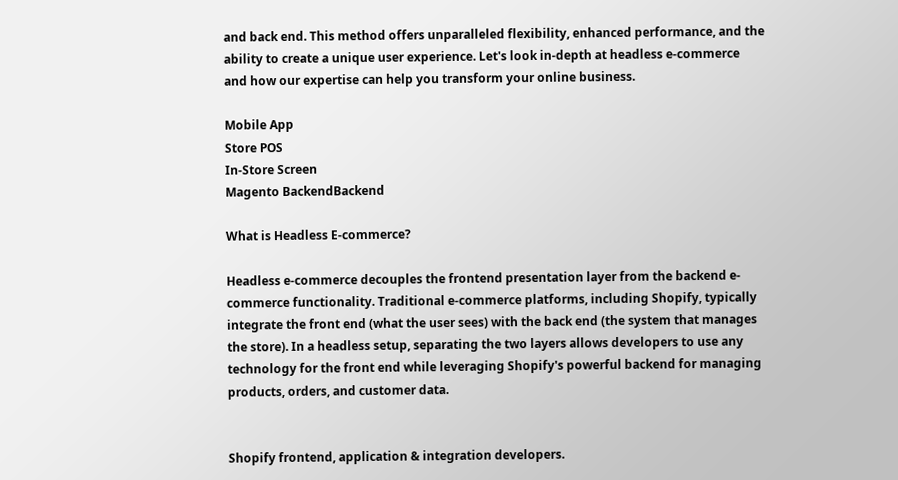and back end. This method offers unparalleled flexibility, enhanced performance, and the ability to create a unique user experience. Let's look in-depth at headless e-commerce and how our expertise can help you transform your online business.

Mobile App
Store POS
In-Store Screen
Magento BackendBackend

What is Headless E-commerce?

Headless e-commerce decouples the frontend presentation layer from the backend e-commerce functionality. Traditional e-commerce platforms, including Shopify, typically integrate the front end (what the user sees) with the back end (the system that manages the store). In a headless setup, separating the two layers allows developers to use any technology for the front end while leveraging Shopify's powerful backend for managing products, orders, and customer data.


Shopify frontend, application & integration developers.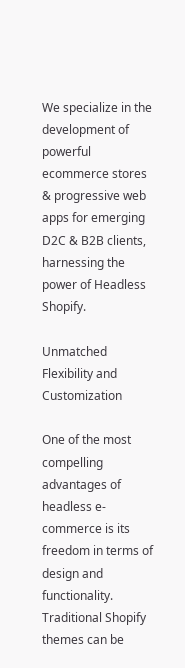We specialize in the development of powerful ecommerce stores & progressive web apps for emerging D2C & B2B clients, harnessing the power of Headless Shopify.

Unmatched Flexibility and Customization

One of the most compelling advantages of headless e-commerce is its freedom in terms of design and functionality. Traditional Shopify themes can be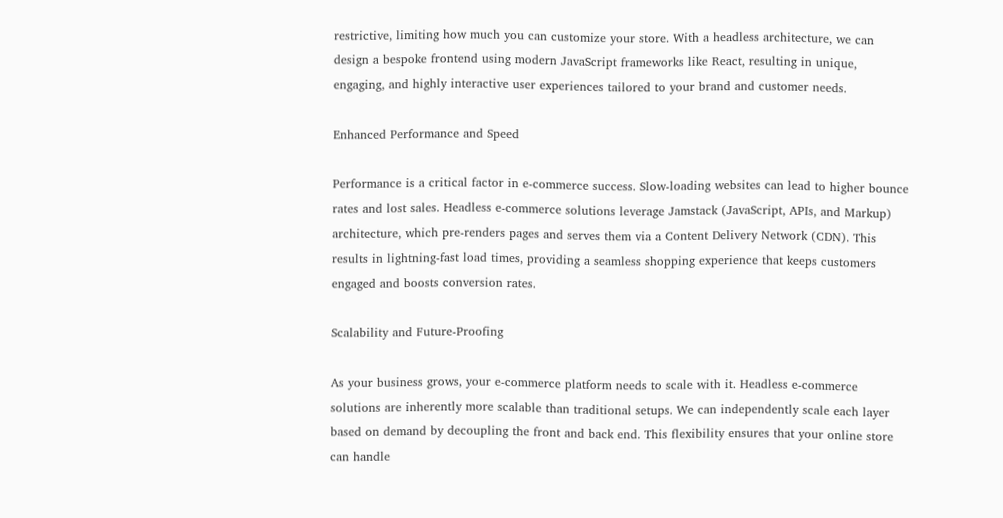restrictive, limiting how much you can customize your store. With a headless architecture, we can design a bespoke frontend using modern JavaScript frameworks like React, resulting in unique, engaging, and highly interactive user experiences tailored to your brand and customer needs.

Enhanced Performance and Speed

Performance is a critical factor in e-commerce success. Slow-loading websites can lead to higher bounce rates and lost sales. Headless e-commerce solutions leverage Jamstack (JavaScript, APIs, and Markup) architecture, which pre-renders pages and serves them via a Content Delivery Network (CDN). This results in lightning-fast load times, providing a seamless shopping experience that keeps customers engaged and boosts conversion rates.

Scalability and Future-Proofing

As your business grows, your e-commerce platform needs to scale with it. Headless e-commerce solutions are inherently more scalable than traditional setups. We can independently scale each layer based on demand by decoupling the front and back end. This flexibility ensures that your online store can handle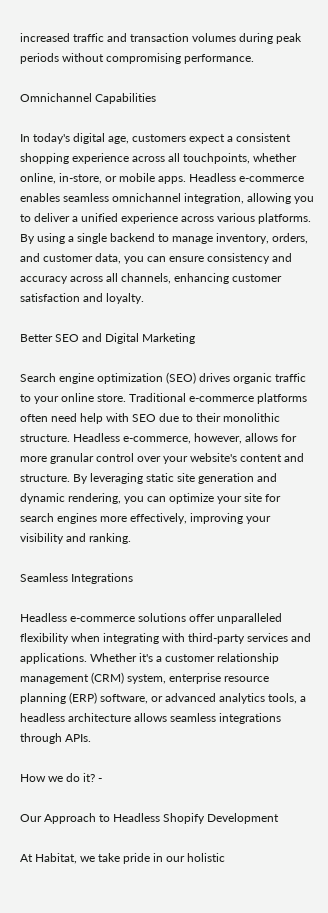increased traffic and transaction volumes during peak periods without compromising performance.

Omnichannel Capabilities

In today's digital age, customers expect a consistent shopping experience across all touchpoints, whether online, in-store, or mobile apps. Headless e-commerce enables seamless omnichannel integration, allowing you to deliver a unified experience across various platforms. By using a single backend to manage inventory, orders, and customer data, you can ensure consistency and accuracy across all channels, enhancing customer satisfaction and loyalty.

Better SEO and Digital Marketing

Search engine optimization (SEO) drives organic traffic to your online store. Traditional e-commerce platforms often need help with SEO due to their monolithic structure. Headless e-commerce, however, allows for more granular control over your website's content and structure. By leveraging static site generation and dynamic rendering, you can optimize your site for search engines more effectively, improving your visibility and ranking.

Seamless Integrations

Headless e-commerce solutions offer unparalleled flexibility when integrating with third-party services and applications. Whether it's a customer relationship management (CRM) system, enterprise resource planning (ERP) software, or advanced analytics tools, a headless architecture allows seamless integrations through APIs.

How we do it? -

Our Approach to Headless Shopify Development

At Habitat, we take pride in our holistic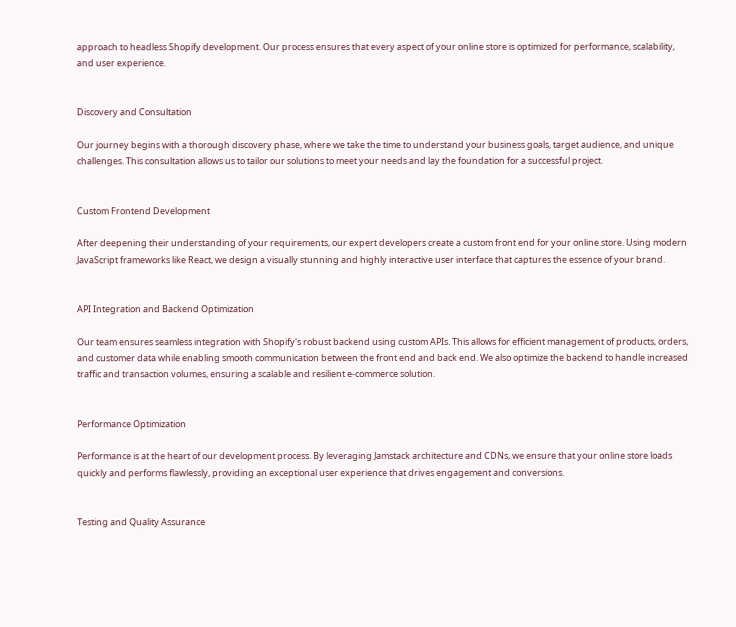approach to headless Shopify development. Our process ensures that every aspect of your online store is optimized for performance, scalability, and user experience.


Discovery and Consultation

Our journey begins with a thorough discovery phase, where we take the time to understand your business goals, target audience, and unique challenges. This consultation allows us to tailor our solutions to meet your needs and lay the foundation for a successful project.


Custom Frontend Development

After deepening their understanding of your requirements, our expert developers create a custom front end for your online store. Using modern JavaScript frameworks like React, we design a visually stunning and highly interactive user interface that captures the essence of your brand.


API Integration and Backend Optimization

Our team ensures seamless integration with Shopify's robust backend using custom APIs. This allows for efficient management of products, orders, and customer data while enabling smooth communication between the front end and back end. We also optimize the backend to handle increased traffic and transaction volumes, ensuring a scalable and resilient e-commerce solution.


Performance Optimization

Performance is at the heart of our development process. By leveraging Jamstack architecture and CDNs, we ensure that your online store loads quickly and performs flawlessly, providing an exceptional user experience that drives engagement and conversions.


Testing and Quality Assurance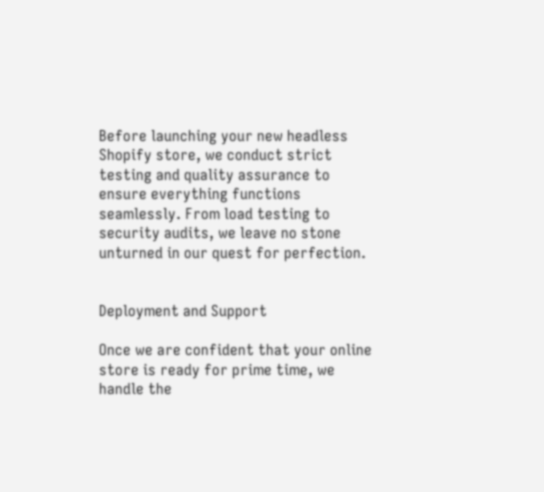Before launching your new headless Shopify store, we conduct strict testing and quality assurance to ensure everything functions seamlessly. From load testing to security audits, we leave no stone unturned in our quest for perfection.


Deployment and Support

Once we are confident that your online store is ready for prime time, we handle the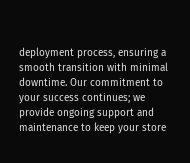deployment process, ensuring a smooth transition with minimal downtime. Our commitment to your success continues; we provide ongoing support and maintenance to keep your store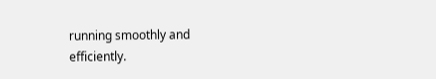running smoothly and efficiently.